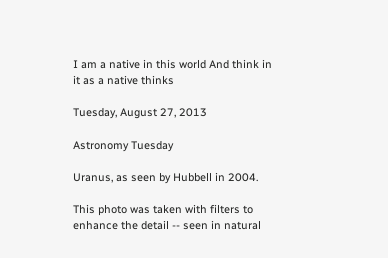I am a native in this world And think in it as a native thinks

Tuesday, August 27, 2013

Astronomy Tuesday

Uranus, as seen by Hubbell in 2004.

This photo was taken with filters to enhance the detail -- seen in natural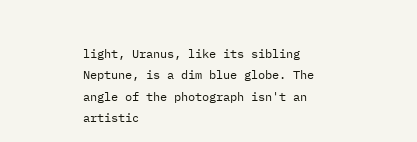light, Uranus, like its sibling Neptune, is a dim blue globe. The angle of the photograph isn't an artistic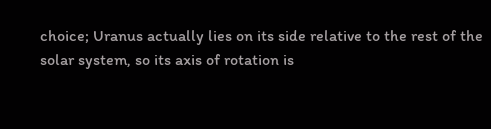choice; Uranus actually lies on its side relative to the rest of the solar system, so its axis of rotation is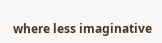where less imaginative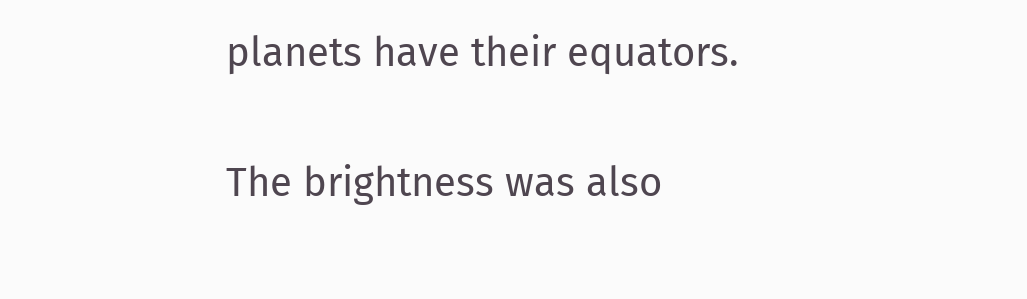planets have their equators.

The brightness was also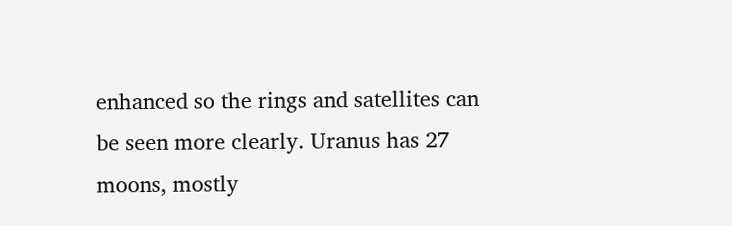enhanced so the rings and satellites can be seen more clearly. Uranus has 27 moons, mostly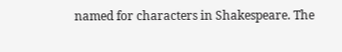named for characters in Shakespeare. The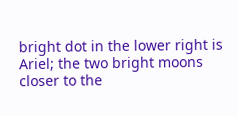bright dot in the lower right is Ariel; the two bright moons closer to the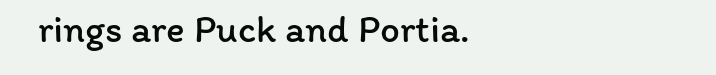rings are Puck and Portia.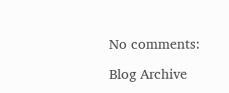No comments:

Blog Archive